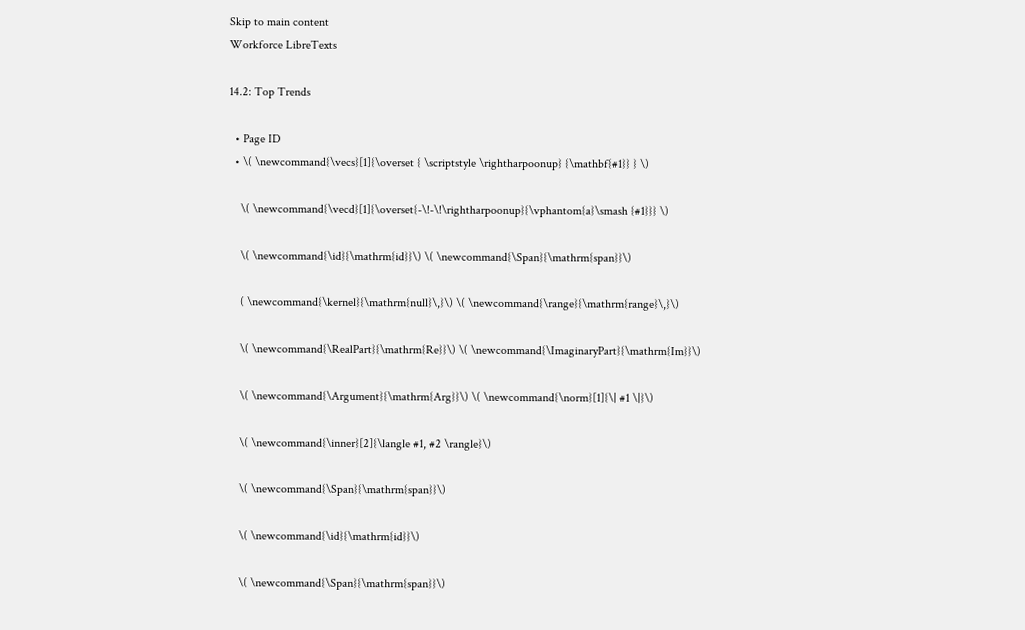Skip to main content
Workforce LibreTexts

14.2: Top Trends

  • Page ID
  • \( \newcommand{\vecs}[1]{\overset { \scriptstyle \rightharpoonup} {\mathbf{#1}} } \)

    \( \newcommand{\vecd}[1]{\overset{-\!-\!\rightharpoonup}{\vphantom{a}\smash {#1}}} \)

    \( \newcommand{\id}{\mathrm{id}}\) \( \newcommand{\Span}{\mathrm{span}}\)

    ( \newcommand{\kernel}{\mathrm{null}\,}\) \( \newcommand{\range}{\mathrm{range}\,}\)

    \( \newcommand{\RealPart}{\mathrm{Re}}\) \( \newcommand{\ImaginaryPart}{\mathrm{Im}}\)

    \( \newcommand{\Argument}{\mathrm{Arg}}\) \( \newcommand{\norm}[1]{\| #1 \|}\)

    \( \newcommand{\inner}[2]{\langle #1, #2 \rangle}\)

    \( \newcommand{\Span}{\mathrm{span}}\)

    \( \newcommand{\id}{\mathrm{id}}\)

    \( \newcommand{\Span}{\mathrm{span}}\)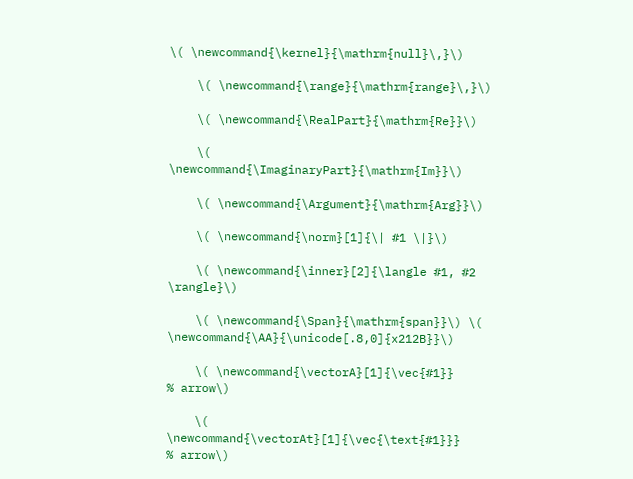\( \newcommand{\kernel}{\mathrm{null}\,}\)

    \( \newcommand{\range}{\mathrm{range}\,}\)

    \( \newcommand{\RealPart}{\mathrm{Re}}\)

    \( \newcommand{\ImaginaryPart}{\mathrm{Im}}\)

    \( \newcommand{\Argument}{\mathrm{Arg}}\)

    \( \newcommand{\norm}[1]{\| #1 \|}\)

    \( \newcommand{\inner}[2]{\langle #1, #2 \rangle}\)

    \( \newcommand{\Span}{\mathrm{span}}\) \( \newcommand{\AA}{\unicode[.8,0]{x212B}}\)

    \( \newcommand{\vectorA}[1]{\vec{#1}}      % arrow\)

    \( \newcommand{\vectorAt}[1]{\vec{\text{#1}}}      % arrow\)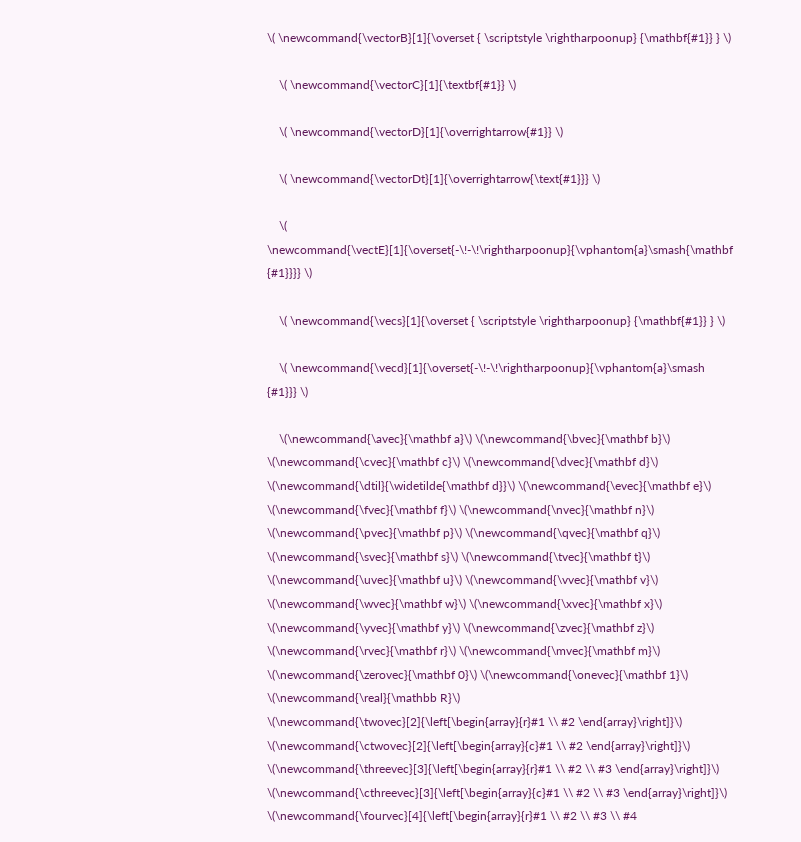\( \newcommand{\vectorB}[1]{\overset { \scriptstyle \rightharpoonup} {\mathbf{#1}} } \)

    \( \newcommand{\vectorC}[1]{\textbf{#1}} \)

    \( \newcommand{\vectorD}[1]{\overrightarrow{#1}} \)

    \( \newcommand{\vectorDt}[1]{\overrightarrow{\text{#1}}} \)

    \( \newcommand{\vectE}[1]{\overset{-\!-\!\rightharpoonup}{\vphantom{a}\smash{\mathbf {#1}}}} \)

    \( \newcommand{\vecs}[1]{\overset { \scriptstyle \rightharpoonup} {\mathbf{#1}} } \)

    \( \newcommand{\vecd}[1]{\overset{-\!-\!\rightharpoonup}{\vphantom{a}\smash {#1}}} \)

    \(\newcommand{\avec}{\mathbf a}\) \(\newcommand{\bvec}{\mathbf b}\) \(\newcommand{\cvec}{\mathbf c}\) \(\newcommand{\dvec}{\mathbf d}\) \(\newcommand{\dtil}{\widetilde{\mathbf d}}\) \(\newcommand{\evec}{\mathbf e}\) \(\newcommand{\fvec}{\mathbf f}\) \(\newcommand{\nvec}{\mathbf n}\) \(\newcommand{\pvec}{\mathbf p}\) \(\newcommand{\qvec}{\mathbf q}\) \(\newcommand{\svec}{\mathbf s}\) \(\newcommand{\tvec}{\mathbf t}\) \(\newcommand{\uvec}{\mathbf u}\) \(\newcommand{\vvec}{\mathbf v}\) \(\newcommand{\wvec}{\mathbf w}\) \(\newcommand{\xvec}{\mathbf x}\) \(\newcommand{\yvec}{\mathbf y}\) \(\newcommand{\zvec}{\mathbf z}\) \(\newcommand{\rvec}{\mathbf r}\) \(\newcommand{\mvec}{\mathbf m}\) \(\newcommand{\zerovec}{\mathbf 0}\) \(\newcommand{\onevec}{\mathbf 1}\) \(\newcommand{\real}{\mathbb R}\) \(\newcommand{\twovec}[2]{\left[\begin{array}{r}#1 \\ #2 \end{array}\right]}\) \(\newcommand{\ctwovec}[2]{\left[\begin{array}{c}#1 \\ #2 \end{array}\right]}\) \(\newcommand{\threevec}[3]{\left[\begin{array}{r}#1 \\ #2 \\ #3 \end{array}\right]}\) \(\newcommand{\cthreevec}[3]{\left[\begin{array}{c}#1 \\ #2 \\ #3 \end{array}\right]}\) \(\newcommand{\fourvec}[4]{\left[\begin{array}{r}#1 \\ #2 \\ #3 \\ #4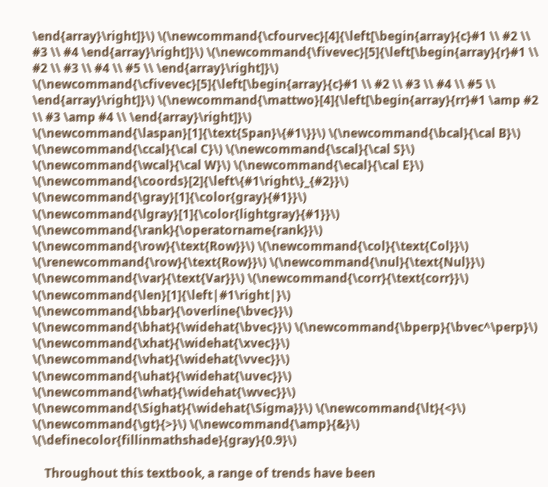\end{array}\right]}\) \(\newcommand{\cfourvec}[4]{\left[\begin{array}{c}#1 \\ #2 \\ #3 \\ #4 \end{array}\right]}\) \(\newcommand{\fivevec}[5]{\left[\begin{array}{r}#1 \\ #2 \\ #3 \\ #4 \\ #5 \\ \end{array}\right]}\) \(\newcommand{\cfivevec}[5]{\left[\begin{array}{c}#1 \\ #2 \\ #3 \\ #4 \\ #5 \\ \end{array}\right]}\) \(\newcommand{\mattwo}[4]{\left[\begin{array}{rr}#1 \amp #2 \\ #3 \amp #4 \\ \end{array}\right]}\) \(\newcommand{\laspan}[1]{\text{Span}\{#1\}}\) \(\newcommand{\bcal}{\cal B}\) \(\newcommand{\ccal}{\cal C}\) \(\newcommand{\scal}{\cal S}\) \(\newcommand{\wcal}{\cal W}\) \(\newcommand{\ecal}{\cal E}\) \(\newcommand{\coords}[2]{\left\{#1\right\}_{#2}}\) \(\newcommand{\gray}[1]{\color{gray}{#1}}\) \(\newcommand{\lgray}[1]{\color{lightgray}{#1}}\) \(\newcommand{\rank}{\operatorname{rank}}\) \(\newcommand{\row}{\text{Row}}\) \(\newcommand{\col}{\text{Col}}\) \(\renewcommand{\row}{\text{Row}}\) \(\newcommand{\nul}{\text{Nul}}\) \(\newcommand{\var}{\text{Var}}\) \(\newcommand{\corr}{\text{corr}}\) \(\newcommand{\len}[1]{\left|#1\right|}\) \(\newcommand{\bbar}{\overline{\bvec}}\) \(\newcommand{\bhat}{\widehat{\bvec}}\) \(\newcommand{\bperp}{\bvec^\perp}\) \(\newcommand{\xhat}{\widehat{\xvec}}\) \(\newcommand{\vhat}{\widehat{\vvec}}\) \(\newcommand{\uhat}{\widehat{\uvec}}\) \(\newcommand{\what}{\widehat{\wvec}}\) \(\newcommand{\Sighat}{\widehat{\Sigma}}\) \(\newcommand{\lt}{<}\) \(\newcommand{\gt}{>}\) \(\newcommand{\amp}{&}\) \(\definecolor{fillinmathshade}{gray}{0.9}\)

    Throughout this textbook, a range of trends have been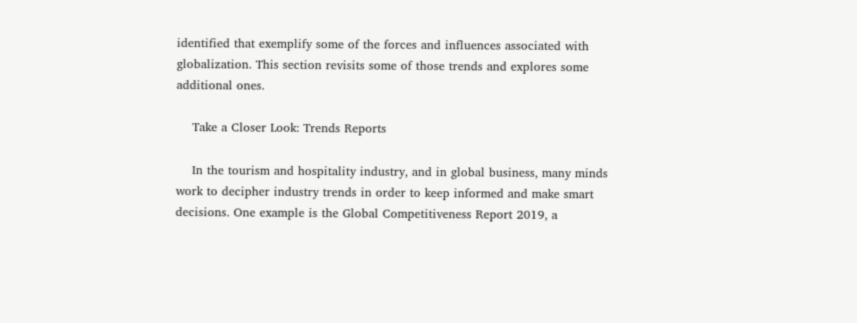identified that exemplify some of the forces and influences associated with globalization. This section revisits some of those trends and explores some additional ones.

    Take a Closer Look: Trends Reports

    In the tourism and hospitality industry, and in global business, many minds work to decipher industry trends in order to keep informed and make smart decisions. One example is the Global Competitiveness Report 2019, a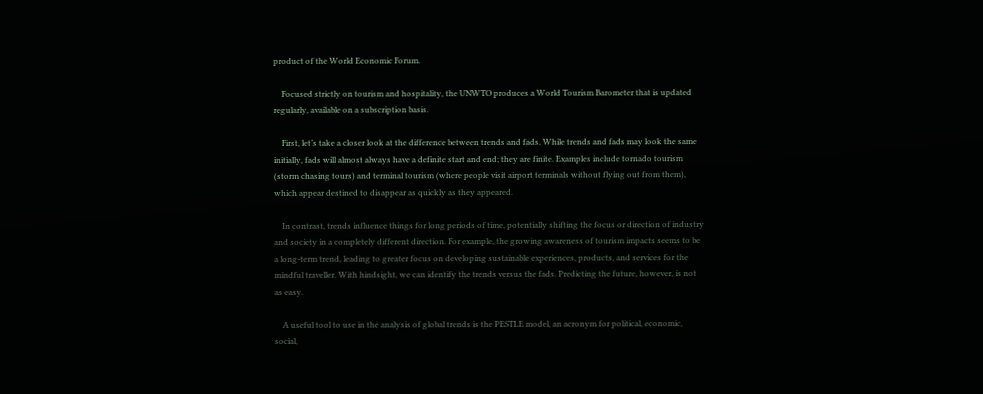product of the World Economic Forum.

    Focused strictly on tourism and hospitality, the UNWTO produces a World Tourism Barometer that is updated regularly, available on a subscription basis.

    First, let’s take a closer look at the difference between trends and fads. While trends and fads may look the same initially, fads will almost always have a definite start and end; they are finite. Examples include tornado tourism (storm chasing tours) and terminal tourism (where people visit airport terminals without flying out from them), which appear destined to disappear as quickly as they appeared.

    In contrast, trends influence things for long periods of time, potentially shifting the focus or direction of industry and society in a completely different direction. For example, the growing awareness of tourism impacts seems to be a long-term trend, leading to greater focus on developing sustainable experiences, products, and services for the mindful traveller. With hindsight, we can identify the trends versus the fads. Predicting the future, however, is not as easy.

    A useful tool to use in the analysis of global trends is the PESTLE model, an acronym for political, economic, social,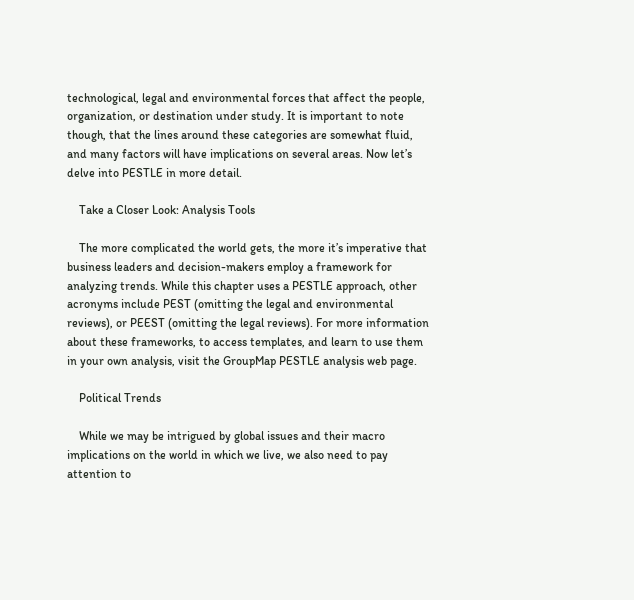technological, legal and environmental forces that affect the people, organization, or destination under study. It is important to note though, that the lines around these categories are somewhat fluid, and many factors will have implications on several areas. Now let’s delve into PESTLE in more detail.

    Take a Closer Look: Analysis Tools

    The more complicated the world gets, the more it’s imperative that business leaders and decision-makers employ a framework for analyzing trends. While this chapter uses a PESTLE approach, other acronyms include PEST (omitting the legal and environmental reviews), or PEEST (omitting the legal reviews). For more information about these frameworks, to access templates, and learn to use them in your own analysis, visit the GroupMap PESTLE analysis web page.

    Political Trends

    While we may be intrigued by global issues and their macro implications on the world in which we live, we also need to pay attention to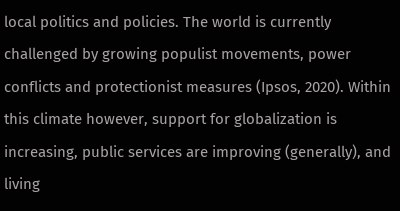local politics and policies. The world is currently challenged by growing populist movements, power conflicts and protectionist measures (Ipsos, 2020). Within this climate however, support for globalization is increasing, public services are improving (generally), and living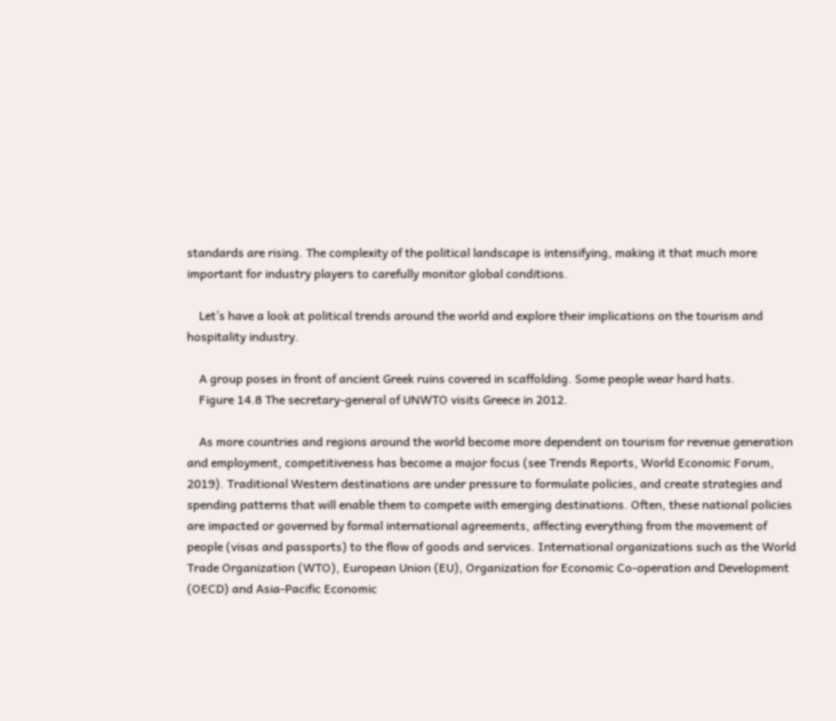standards are rising. The complexity of the political landscape is intensifying, making it that much more important for industry players to carefully monitor global conditions.

    Let’s have a look at political trends around the world and explore their implications on the tourism and hospitality industry.

    A group poses in front of ancient Greek ruins covered in scaffolding. Some people wear hard hats.
    Figure 14.8 The secretary-general of UNWTO visits Greece in 2012.

    As more countries and regions around the world become more dependent on tourism for revenue generation and employment, competitiveness has become a major focus (see Trends Reports, World Economic Forum, 2019). Traditional Western destinations are under pressure to formulate policies, and create strategies and spending patterns that will enable them to compete with emerging destinations. Often, these national policies are impacted or governed by formal international agreements, affecting everything from the movement of people (visas and passports) to the flow of goods and services. International organizations such as the World Trade Organization (WTO), European Union (EU), Organization for Economic Co-operation and Development (OECD) and Asia-Pacific Economic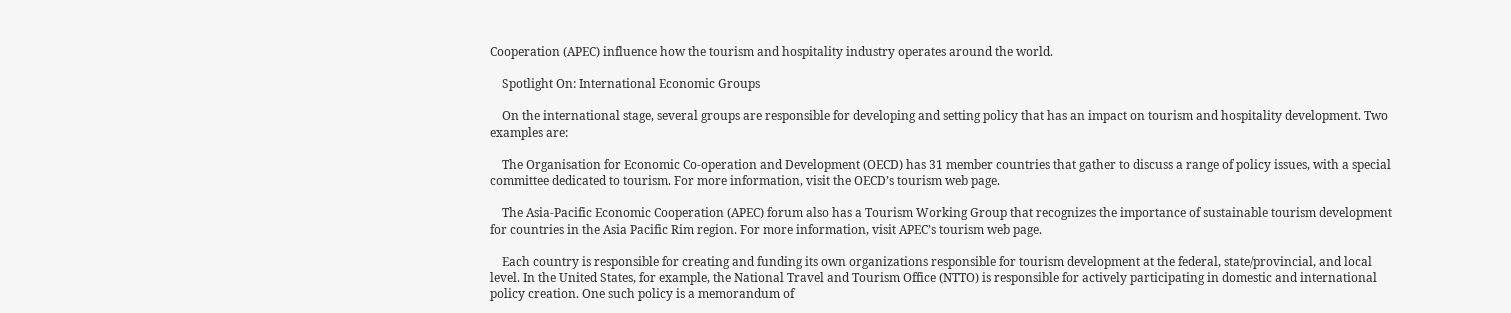Cooperation (APEC) influence how the tourism and hospitality industry operates around the world.

    Spotlight On: International Economic Groups

    On the international stage, several groups are responsible for developing and setting policy that has an impact on tourism and hospitality development. Two examples are:

    The Organisation for Economic Co-operation and Development (OECD) has 31 member countries that gather to discuss a range of policy issues, with a special committee dedicated to tourism. For more information, visit the OECD’s tourism web page.

    The Asia-Pacific Economic Cooperation (APEC) forum also has a Tourism Working Group that recognizes the importance of sustainable tourism development for countries in the Asia Pacific Rim region. For more information, visit APEC’s tourism web page.

    Each country is responsible for creating and funding its own organizations responsible for tourism development at the federal, state/provincial, and local level. In the United States, for example, the National Travel and Tourism Office (NTTO) is responsible for actively participating in domestic and international policy creation. One such policy is a memorandum of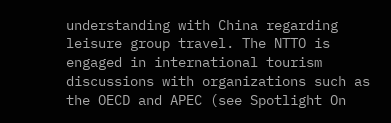understanding with China regarding leisure group travel. The NTTO is engaged in international tourism discussions with organizations such as the OECD and APEC (see Spotlight On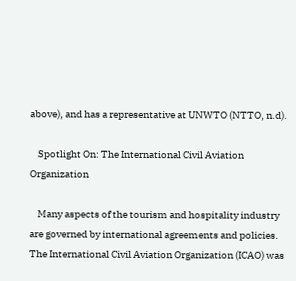above), and has a representative at UNWTO (NTTO, n.d).

    Spotlight On: The International Civil Aviation Organization

    Many aspects of the tourism and hospitality industry are governed by international agreements and policies. The International Civil Aviation Organization (ICAO) was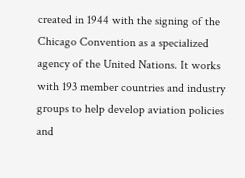created in 1944 with the signing of the Chicago Convention as a specialized agency of the United Nations. It works with 193 member countries and industry groups to help develop aviation policies and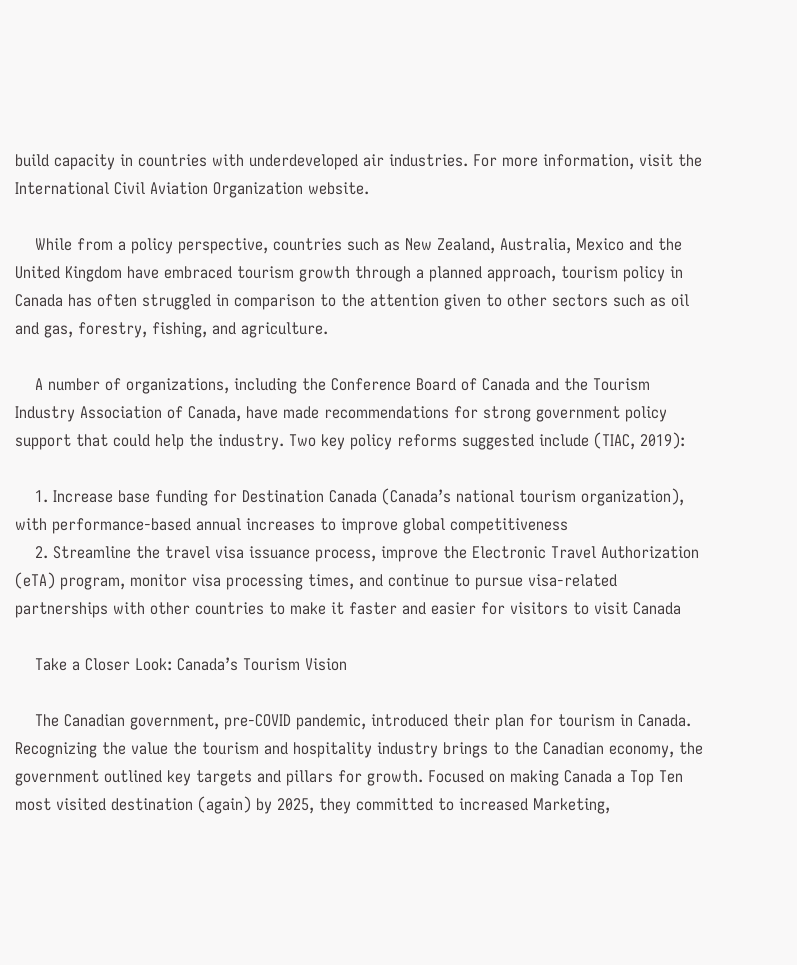build capacity in countries with underdeveloped air industries. For more information, visit the International Civil Aviation Organization website.

    While from a policy perspective, countries such as New Zealand, Australia, Mexico and the United Kingdom have embraced tourism growth through a planned approach, tourism policy in Canada has often struggled in comparison to the attention given to other sectors such as oil and gas, forestry, fishing, and agriculture.

    A number of organizations, including the Conference Board of Canada and the Tourism Industry Association of Canada, have made recommendations for strong government policy support that could help the industry. Two key policy reforms suggested include (TIAC, 2019):

    1. Increase base funding for Destination Canada (Canada’s national tourism organization), with performance-based annual increases to improve global competitiveness
    2. Streamline the travel visa issuance process, improve the Electronic Travel Authorization (eTA) program, monitor visa processing times, and continue to pursue visa-related partnerships with other countries to make it faster and easier for visitors to visit Canada

    Take a Closer Look: Canada’s Tourism Vision

    The Canadian government, pre-COVID pandemic, introduced their plan for tourism in Canada. Recognizing the value the tourism and hospitality industry brings to the Canadian economy, the government outlined key targets and pillars for growth. Focused on making Canada a Top Ten most visited destination (again) by 2025, they committed to increased Marketing,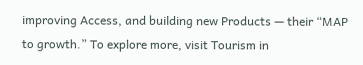improving Access, and building new Products — their “MAP to growth.” To explore more, visit Tourism in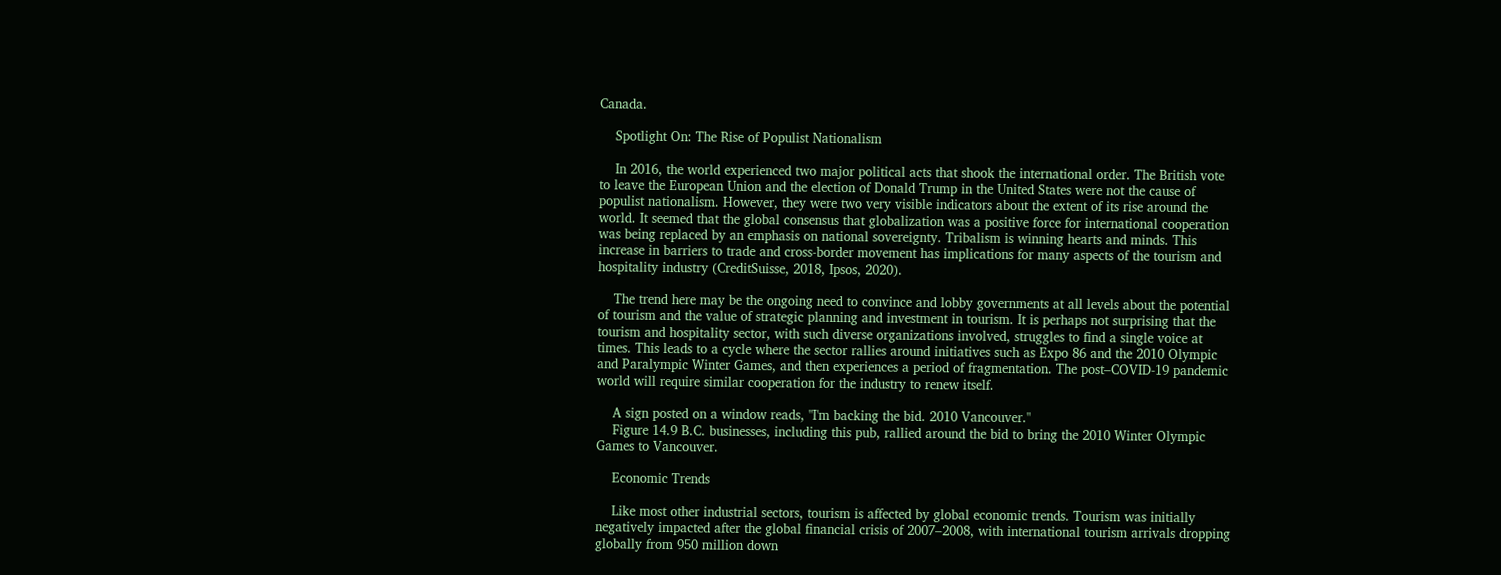Canada.

    Spotlight On: The Rise of Populist Nationalism

    In 2016, the world experienced two major political acts that shook the international order. The British vote to leave the European Union and the election of Donald Trump in the United States were not the cause of populist nationalism. However, they were two very visible indicators about the extent of its rise around the world. It seemed that the global consensus that globalization was a positive force for international cooperation was being replaced by an emphasis on national sovereignty. Tribalism is winning hearts and minds. This increase in barriers to trade and cross-border movement has implications for many aspects of the tourism and hospitality industry (CreditSuisse, 2018, Ipsos, 2020).

    The trend here may be the ongoing need to convince and lobby governments at all levels about the potential of tourism and the value of strategic planning and investment in tourism. It is perhaps not surprising that the tourism and hospitality sector, with such diverse organizations involved, struggles to find a single voice at times. This leads to a cycle where the sector rallies around initiatives such as Expo 86 and the 2010 Olympic and Paralympic Winter Games, and then experiences a period of fragmentation. The post–COVID-19 pandemic world will require similar cooperation for the industry to renew itself.

    A sign posted on a window reads, "I'm backing the bid. 2010 Vancouver."
    Figure 14.9 B.C. businesses, including this pub, rallied around the bid to bring the 2010 Winter Olympic Games to Vancouver.

    Economic Trends

    Like most other industrial sectors, tourism is affected by global economic trends. Tourism was initially negatively impacted after the global financial crisis of 2007–2008, with international tourism arrivals dropping globally from 950 million down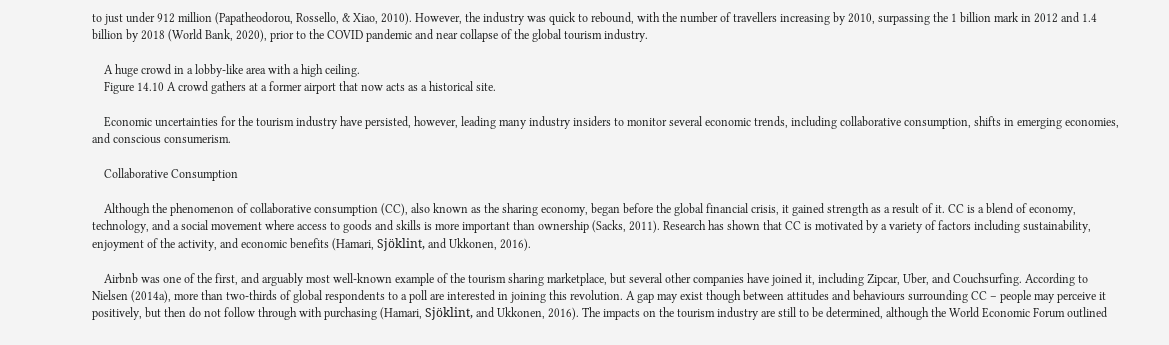to just under 912 million (Papatheodorou, Rossello, & Xiao, 2010). However, the industry was quick to rebound, with the number of travellers increasing by 2010, surpassing the 1 billion mark in 2012 and 1.4 billion by 2018 (World Bank, 2020), prior to the COVID pandemic and near collapse of the global tourism industry.

    A huge crowd in a lobby-like area with a high ceiling.
    Figure 14.10 A crowd gathers at a former airport that now acts as a historical site.

    Economic uncertainties for the tourism industry have persisted, however, leading many industry insiders to monitor several economic trends, including collaborative consumption, shifts in emerging economies, and conscious consumerism.

    Collaborative Consumption

    Although the phenomenon of collaborative consumption (CC), also known as the sharing economy, began before the global financial crisis, it gained strength as a result of it. CC is a blend of economy, technology, and a social movement where access to goods and skills is more important than ownership (Sacks, 2011). Research has shown that CC is motivated by a variety of factors including sustainability, enjoyment of the activity, and economic benefits (Hamari, Sjöklint, and Ukkonen, 2016).

    Airbnb was one of the first, and arguably most well-known example of the tourism sharing marketplace, but several other companies have joined it, including Zipcar, Uber, and Couchsurfing. According to Nielsen (2014a), more than two-thirds of global respondents to a poll are interested in joining this revolution. A gap may exist though between attitudes and behaviours surrounding CC – people may perceive it positively, but then do not follow through with purchasing (Hamari, Sjöklint, and Ukkonen, 2016). The impacts on the tourism industry are still to be determined, although the World Economic Forum outlined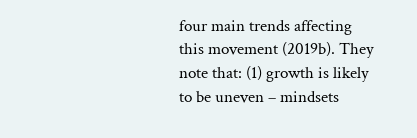four main trends affecting this movement (2019b). They note that: (1) growth is likely to be uneven – mindsets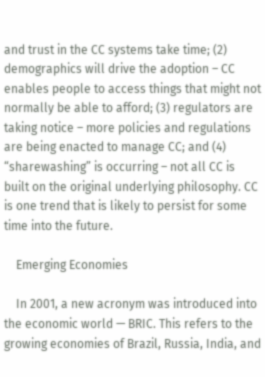and trust in the CC systems take time; (2) demographics will drive the adoption – CC enables people to access things that might not normally be able to afford; (3) regulators are taking notice – more policies and regulations are being enacted to manage CC; and (4) “sharewashing” is occurring – not all CC is built on the original underlying philosophy. CC is one trend that is likely to persist for some time into the future.

    Emerging Economies

    In 2001, a new acronym was introduced into the economic world — BRIC. This refers to the growing economies of Brazil, Russia, India, and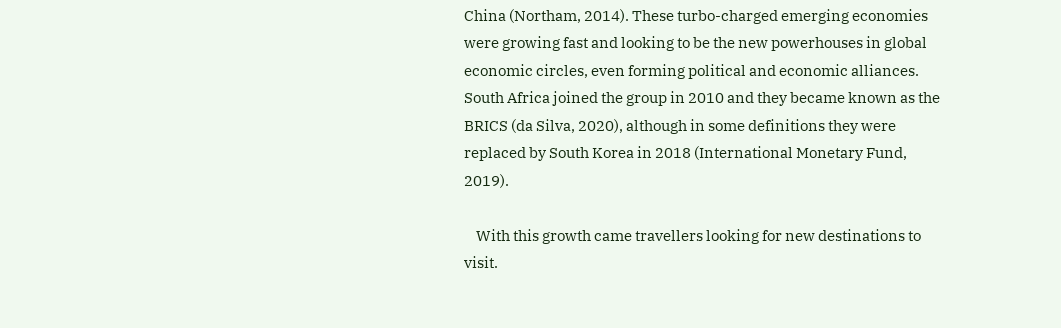China (Northam, 2014). These turbo-charged emerging economies were growing fast and looking to be the new powerhouses in global economic circles, even forming political and economic alliances. South Africa joined the group in 2010 and they became known as the BRICS (da Silva, 2020), although in some definitions they were replaced by South Korea in 2018 (International Monetary Fund, 2019).

    With this growth came travellers looking for new destinations to visit.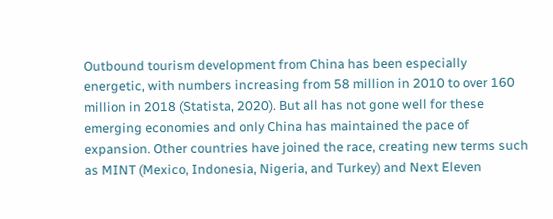Outbound tourism development from China has been especially energetic, with numbers increasing from 58 million in 2010 to over 160 million in 2018 (Statista, 2020). But all has not gone well for these emerging economies and only China has maintained the pace of expansion. Other countries have joined the race, creating new terms such as MINT (Mexico, Indonesia, Nigeria, and Turkey) and Next Eleven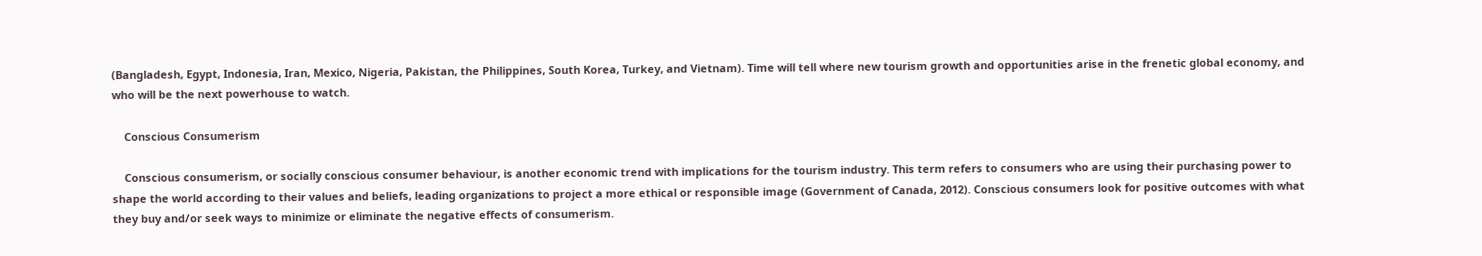(Bangladesh, Egypt, Indonesia, Iran, Mexico, Nigeria, Pakistan, the Philippines, South Korea, Turkey, and Vietnam). Time will tell where new tourism growth and opportunities arise in the frenetic global economy, and who will be the next powerhouse to watch.

    Conscious Consumerism

    Conscious consumerism, or socially conscious consumer behaviour, is another economic trend with implications for the tourism industry. This term refers to consumers who are using their purchasing power to shape the world according to their values and beliefs, leading organizations to project a more ethical or responsible image (Government of Canada, 2012). Conscious consumers look for positive outcomes with what they buy and/or seek ways to minimize or eliminate the negative effects of consumerism.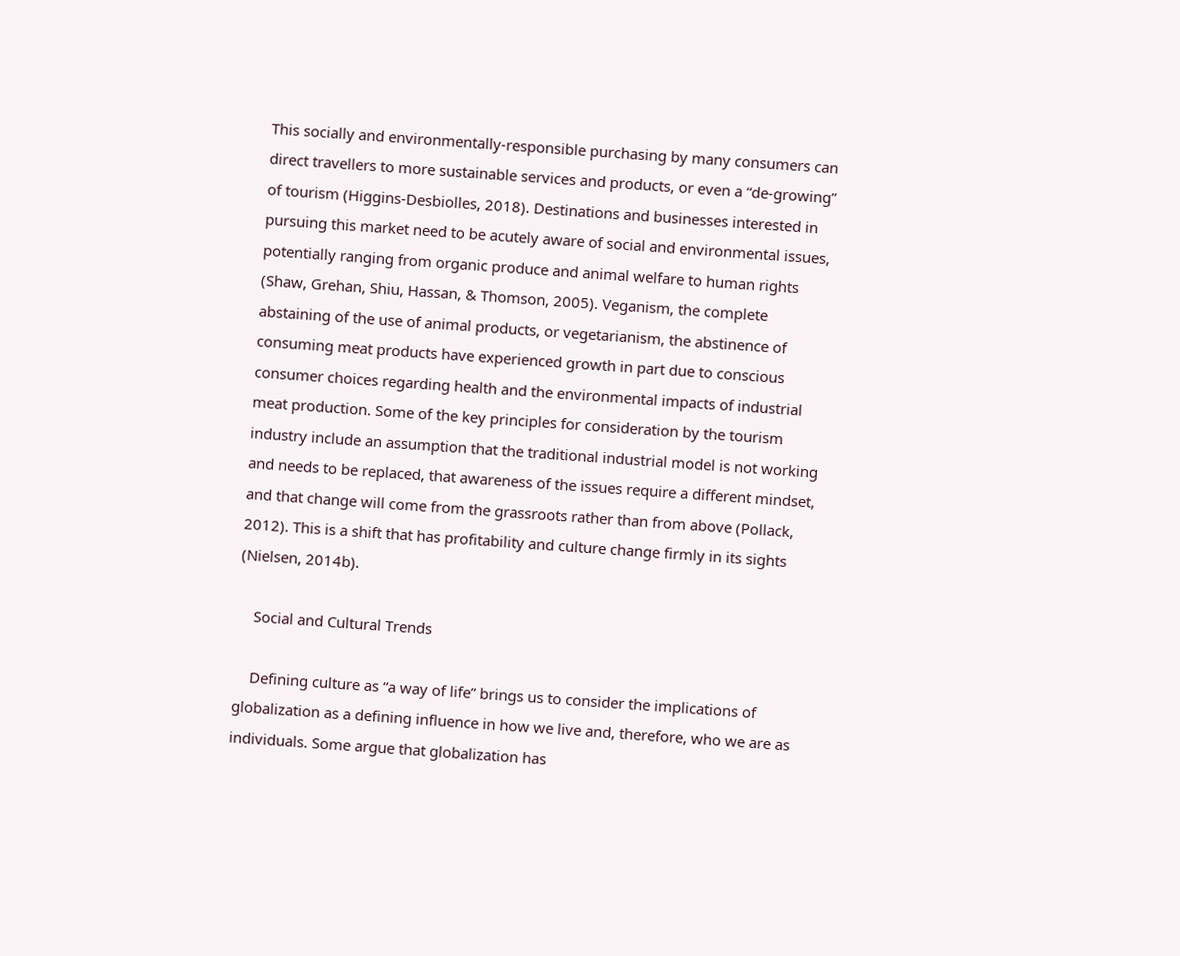This socially and environmentally-responsible purchasing by many consumers can direct travellers to more sustainable services and products, or even a “de-growing” of tourism (Higgins-Desbiolles, 2018). Destinations and businesses interested in pursuing this market need to be acutely aware of social and environmental issues, potentially ranging from organic produce and animal welfare to human rights (Shaw, Grehan, Shiu, Hassan, & Thomson, 2005). Veganism, the complete abstaining of the use of animal products, or vegetarianism, the abstinence of consuming meat products have experienced growth in part due to conscious consumer choices regarding health and the environmental impacts of industrial meat production. Some of the key principles for consideration by the tourism industry include an assumption that the traditional industrial model is not working and needs to be replaced, that awareness of the issues require a different mindset, and that change will come from the grassroots rather than from above (Pollack, 2012). This is a shift that has profitability and culture change firmly in its sights (Nielsen, 2014b).

    Social and Cultural Trends

    Defining culture as “a way of life” brings us to consider the implications of globalization as a defining influence in how we live and, therefore, who we are as individuals. Some argue that globalization has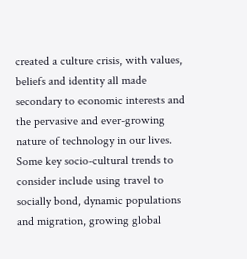created a culture crisis, with values, beliefs and identity all made secondary to economic interests and the pervasive and ever-growing nature of technology in our lives. Some key socio-cultural trends to consider include using travel to socially bond, dynamic populations and migration, growing global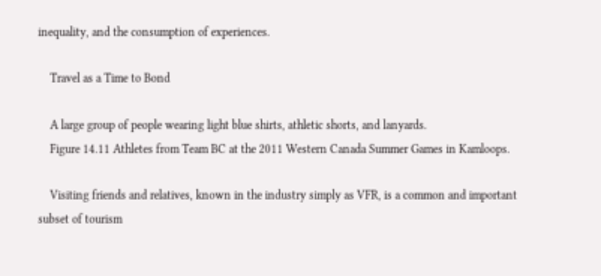inequality, and the consumption of experiences.

    Travel as a Time to Bond

    A large group of people wearing light blue shirts, athletic shorts, and lanyards.
    Figure 14.11 Athletes from Team BC at the 2011 Western Canada Summer Games in Kamloops.

    Visiting friends and relatives, known in the industry simply as VFR, is a common and important subset of tourism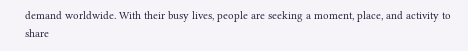demand worldwide. With their busy lives, people are seeking a moment, place, and activity to share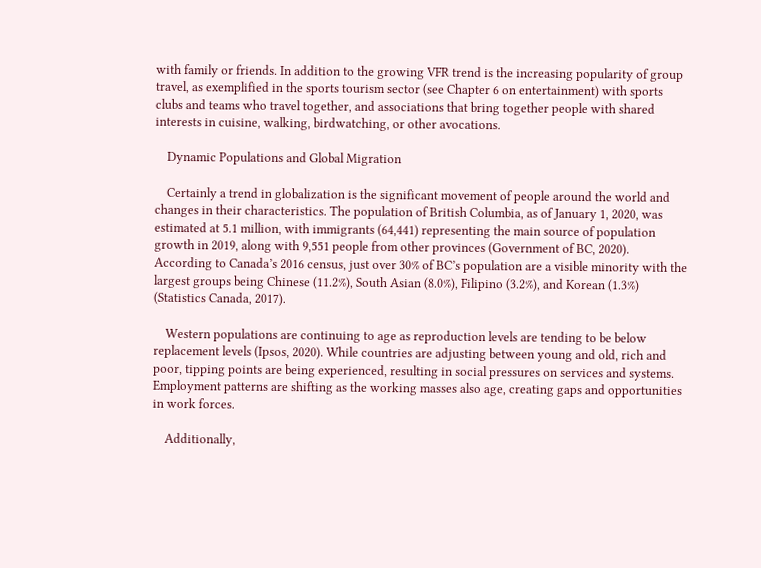with family or friends. In addition to the growing VFR trend is the increasing popularity of group travel, as exemplified in the sports tourism sector (see Chapter 6 on entertainment) with sports clubs and teams who travel together, and associations that bring together people with shared interests in cuisine, walking, birdwatching, or other avocations.

    Dynamic Populations and Global Migration

    Certainly a trend in globalization is the significant movement of people around the world and changes in their characteristics. The population of British Columbia, as of January 1, 2020, was estimated at 5.1 million, with immigrants (64,441) representing the main source of population growth in 2019, along with 9,551 people from other provinces (Government of BC, 2020). According to Canada’s 2016 census, just over 30% of BC’s population are a visible minority with the largest groups being Chinese (11.2%), South Asian (8.0%), Filipino (3.2%), and Korean (1.3%) (Statistics Canada, 2017).

    Western populations are continuing to age as reproduction levels are tending to be below replacement levels (Ipsos, 2020). While countries are adjusting between young and old, rich and poor, tipping points are being experienced, resulting in social pressures on services and systems. Employment patterns are shifting as the working masses also age, creating gaps and opportunities in work forces.

    Additionally,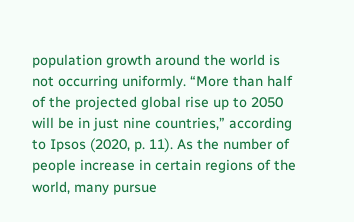population growth around the world is not occurring uniformly. “More than half of the projected global rise up to 2050 will be in just nine countries,” according to Ipsos (2020, p. 11). As the number of people increase in certain regions of the world, many pursue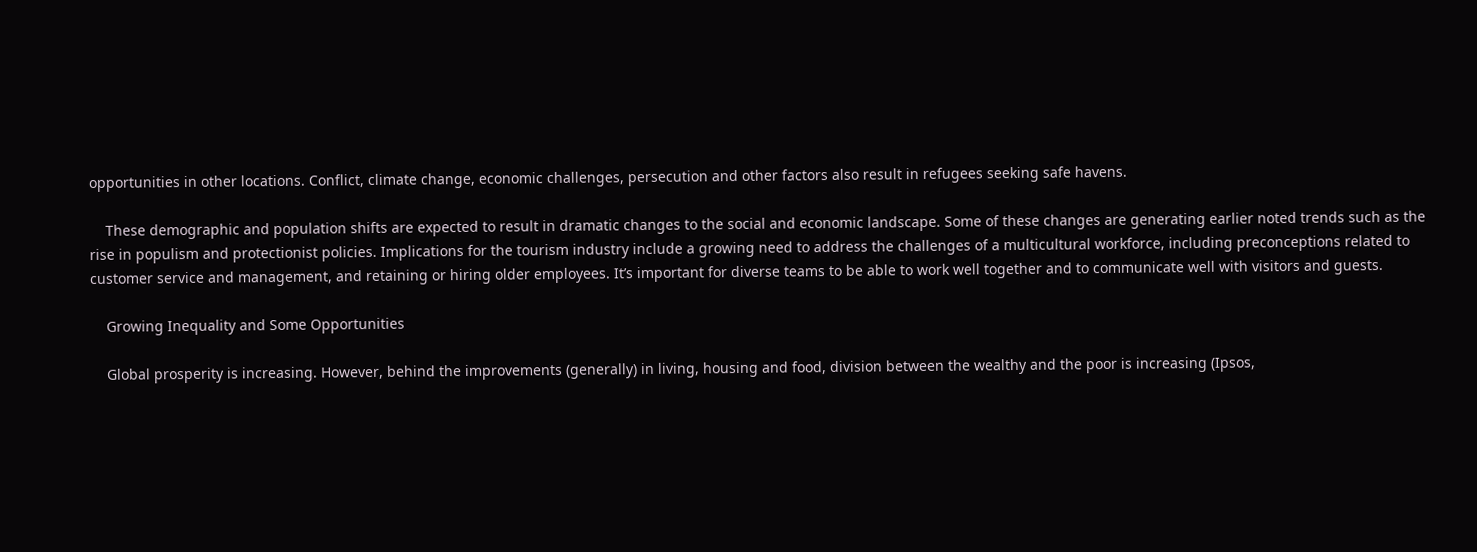opportunities in other locations. Conflict, climate change, economic challenges, persecution and other factors also result in refugees seeking safe havens.

    These demographic and population shifts are expected to result in dramatic changes to the social and economic landscape. Some of these changes are generating earlier noted trends such as the rise in populism and protectionist policies. Implications for the tourism industry include a growing need to address the challenges of a multicultural workforce, including preconceptions related to customer service and management, and retaining or hiring older employees. It’s important for diverse teams to be able to work well together and to communicate well with visitors and guests.

    Growing Inequality and Some Opportunities

    Global prosperity is increasing. However, behind the improvements (generally) in living, housing and food, division between the wealthy and the poor is increasing (Ipsos,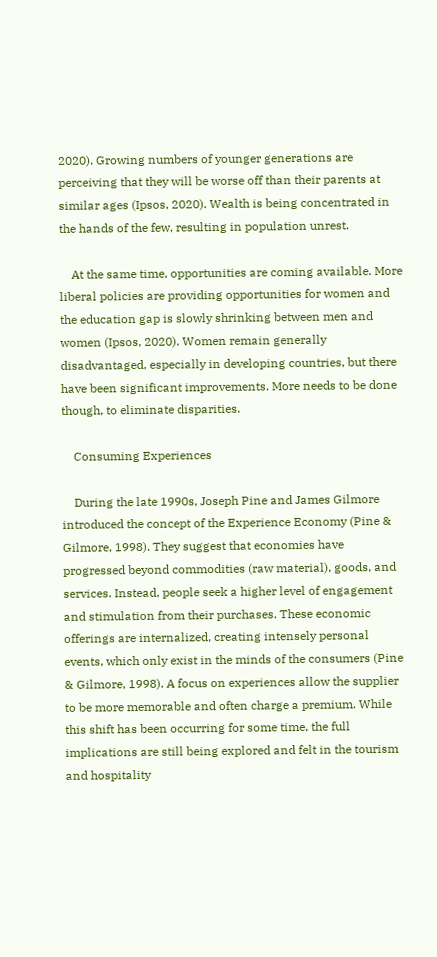2020). Growing numbers of younger generations are perceiving that they will be worse off than their parents at similar ages (Ipsos, 2020). Wealth is being concentrated in the hands of the few, resulting in population unrest.

    At the same time, opportunities are coming available. More liberal policies are providing opportunities for women and the education gap is slowly shrinking between men and women (Ipsos, 2020). Women remain generally disadvantaged, especially in developing countries, but there have been significant improvements. More needs to be done though, to eliminate disparities.

    Consuming Experiences

    During the late 1990s, Joseph Pine and James Gilmore introduced the concept of the Experience Economy (Pine & Gilmore, 1998). They suggest that economies have progressed beyond commodities (raw material), goods, and services. Instead, people seek a higher level of engagement and stimulation from their purchases. These economic offerings are internalized, creating intensely personal events, which only exist in the minds of the consumers (Pine & Gilmore, 1998). A focus on experiences allow the supplier to be more memorable and often charge a premium. While this shift has been occurring for some time, the full implications are still being explored and felt in the tourism and hospitality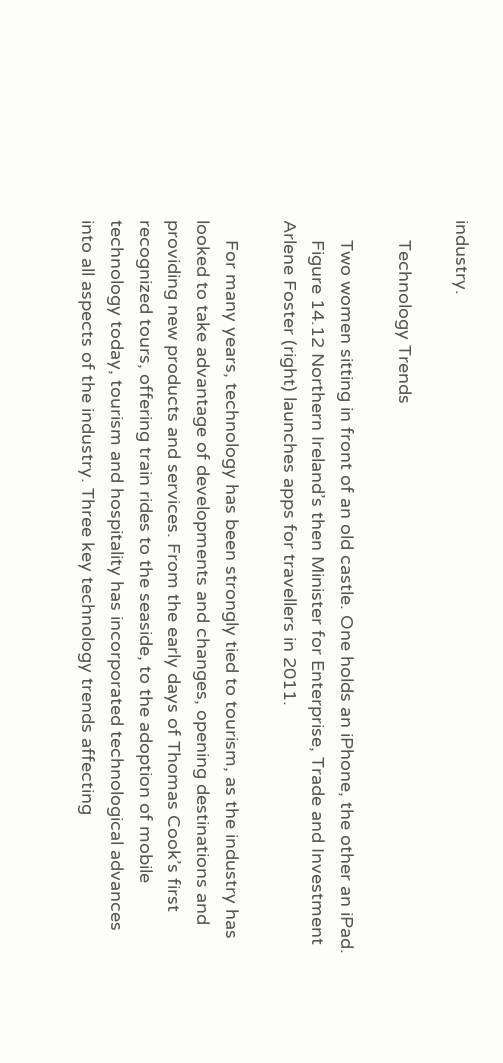industry.

    Technology Trends

    Two women sitting in front of an old castle. One holds an iPhone, the other an iPad.
    Figure 14.12 Northern Ireland’s then Minister for Enterprise, Trade and Investment Arlene Foster (right) launches apps for travellers in 2011.

    For many years, technology has been strongly tied to tourism, as the industry has looked to take advantage of developments and changes, opening destinations and providing new products and services. From the early days of Thomas Cook’s first recognized tours, offering train rides to the seaside, to the adoption of mobile technology today, tourism and hospitality has incorporated technological advances into all aspects of the industry. Three key technology trends affecting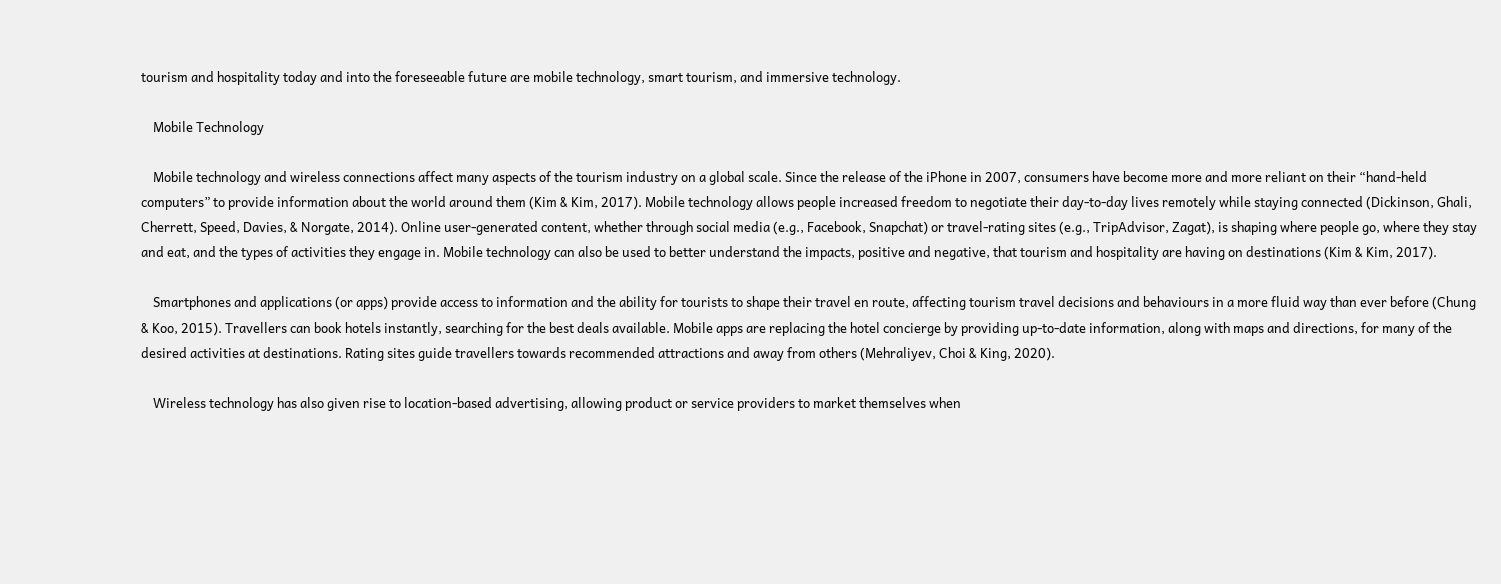tourism and hospitality today and into the foreseeable future are mobile technology, smart tourism, and immersive technology.

    Mobile Technology

    Mobile technology and wireless connections affect many aspects of the tourism industry on a global scale. Since the release of the iPhone in 2007, consumers have become more and more reliant on their “hand-held computers” to provide information about the world around them (Kim & Kim, 2017). Mobile technology allows people increased freedom to negotiate their day-to-day lives remotely while staying connected (Dickinson, Ghali, Cherrett, Speed, Davies, & Norgate, 2014). Online user-generated content, whether through social media (e.g., Facebook, Snapchat) or travel-rating sites (e.g., TripAdvisor, Zagat), is shaping where people go, where they stay and eat, and the types of activities they engage in. Mobile technology can also be used to better understand the impacts, positive and negative, that tourism and hospitality are having on destinations (Kim & Kim, 2017).

    Smartphones and applications (or apps) provide access to information and the ability for tourists to shape their travel en route, affecting tourism travel decisions and behaviours in a more fluid way than ever before (Chung & Koo, 2015). Travellers can book hotels instantly, searching for the best deals available. Mobile apps are replacing the hotel concierge by providing up-to-date information, along with maps and directions, for many of the desired activities at destinations. Rating sites guide travellers towards recommended attractions and away from others (Mehraliyev, Choi & King, 2020).

    Wireless technology has also given rise to location-based advertising, allowing product or service providers to market themselves when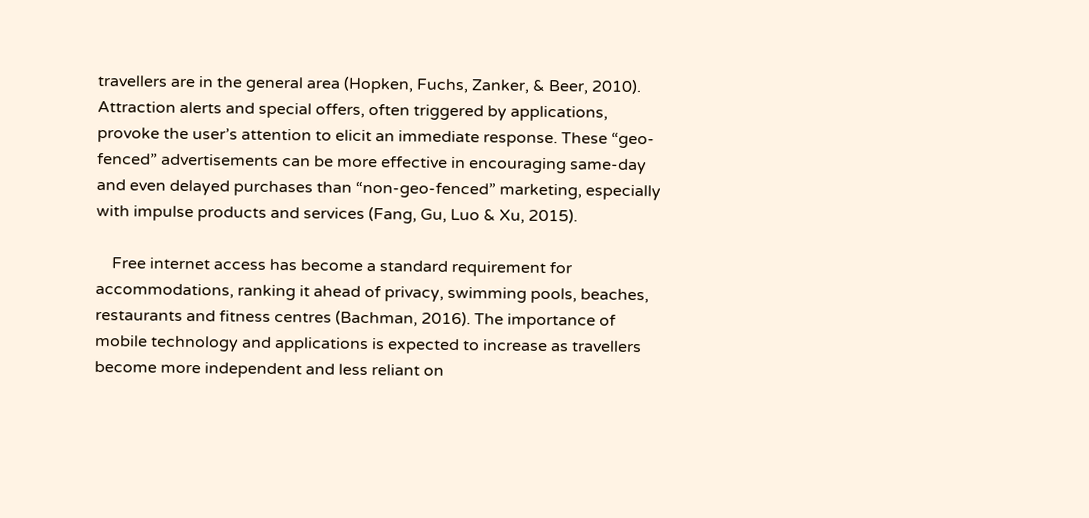travellers are in the general area (Hopken, Fuchs, Zanker, & Beer, 2010). Attraction alerts and special offers, often triggered by applications, provoke the user’s attention to elicit an immediate response. These “geo-fenced” advertisements can be more effective in encouraging same-day and even delayed purchases than “non-geo-fenced” marketing, especially with impulse products and services (Fang, Gu, Luo & Xu, 2015).

    Free internet access has become a standard requirement for accommodations, ranking it ahead of privacy, swimming pools, beaches, restaurants and fitness centres (Bachman, 2016). The importance of mobile technology and applications is expected to increase as travellers become more independent and less reliant on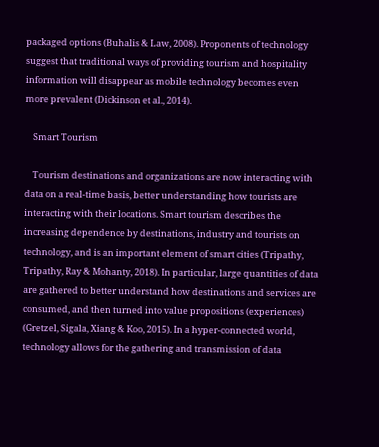packaged options (Buhalis & Law, 2008). Proponents of technology suggest that traditional ways of providing tourism and hospitality information will disappear as mobile technology becomes even more prevalent (Dickinson et al., 2014).

    Smart Tourism

    Tourism destinations and organizations are now interacting with data on a real-time basis, better understanding how tourists are interacting with their locations. Smart tourism describes the increasing dependence by destinations, industry and tourists on technology, and is an important element of smart cities (Tripathy, Tripathy, Ray & Mohanty, 2018). In particular, large quantities of data are gathered to better understand how destinations and services are consumed, and then turned into value propositions (experiences) (Gretzel, Sigala, Xiang & Koo, 2015). In a hyper-connected world, technology allows for the gathering and transmission of data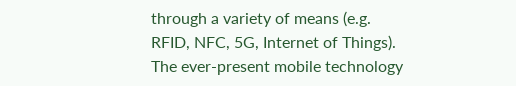through a variety of means (e.g. RFID, NFC, 5G, Internet of Things). The ever-present mobile technology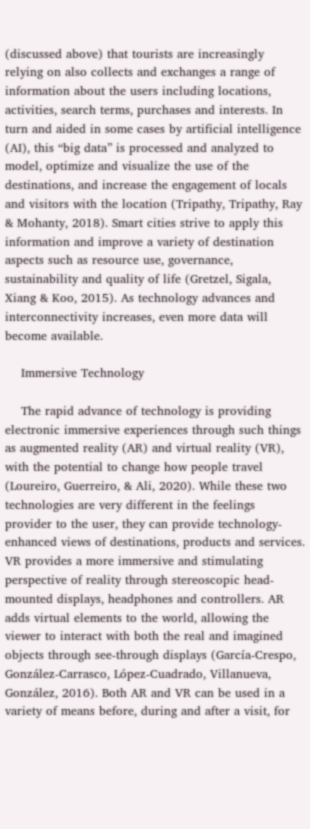(discussed above) that tourists are increasingly relying on also collects and exchanges a range of information about the users including locations, activities, search terms, purchases and interests. In turn and aided in some cases by artificial intelligence (AI), this “big data” is processed and analyzed to model, optimize and visualize the use of the destinations, and increase the engagement of locals and visitors with the location (Tripathy, Tripathy, Ray & Mohanty, 2018). Smart cities strive to apply this information and improve a variety of destination aspects such as resource use, governance, sustainability and quality of life (Gretzel, Sigala, Xiang & Koo, 2015). As technology advances and interconnectivity increases, even more data will become available.

    Immersive Technology

    The rapid advance of technology is providing electronic immersive experiences through such things as augmented reality (AR) and virtual reality (VR), with the potential to change how people travel (Loureiro, Guerreiro, & Ali, 2020). While these two technologies are very different in the feelings provider to the user, they can provide technology-enhanced views of destinations, products and services. VR provides a more immersive and stimulating perspective of reality through stereoscopic head-mounted displays, headphones and controllers. AR adds virtual elements to the world, allowing the viewer to interact with both the real and imagined objects through see-through displays (García-Crespo, González-Carrasco, López-Cuadrado, Villanueva, González, 2016). Both AR and VR can be used in a variety of means before, during and after a visit, for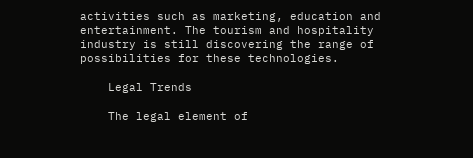activities such as marketing, education and entertainment. The tourism and hospitality industry is still discovering the range of possibilities for these technologies.

    Legal Trends

    The legal element of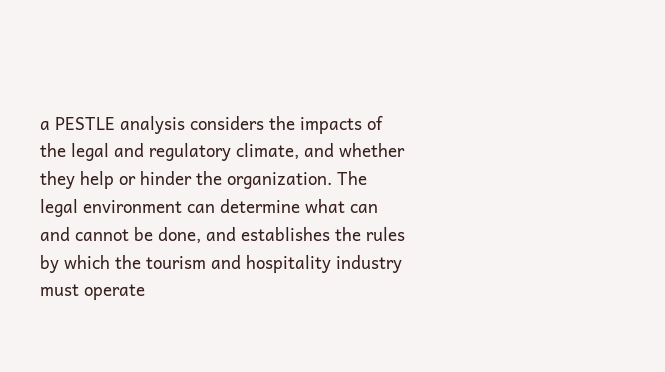a PESTLE analysis considers the impacts of the legal and regulatory climate, and whether they help or hinder the organization. The legal environment can determine what can and cannot be done, and establishes the rules by which the tourism and hospitality industry must operate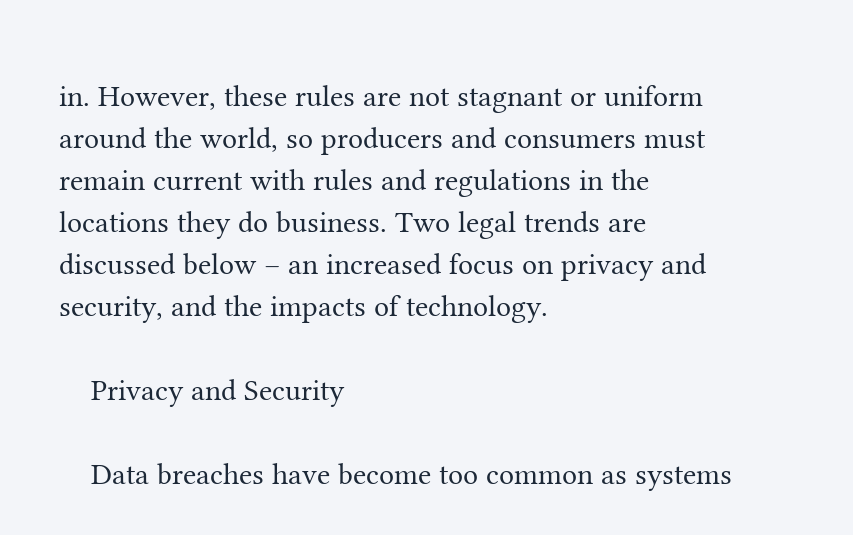in. However, these rules are not stagnant or uniform around the world, so producers and consumers must remain current with rules and regulations in the locations they do business. Two legal trends are discussed below – an increased focus on privacy and security, and the impacts of technology.

    Privacy and Security

    Data breaches have become too common as systems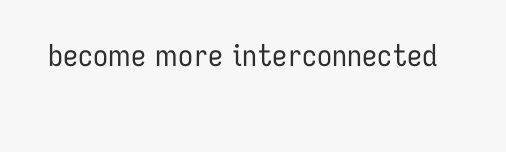become more interconnected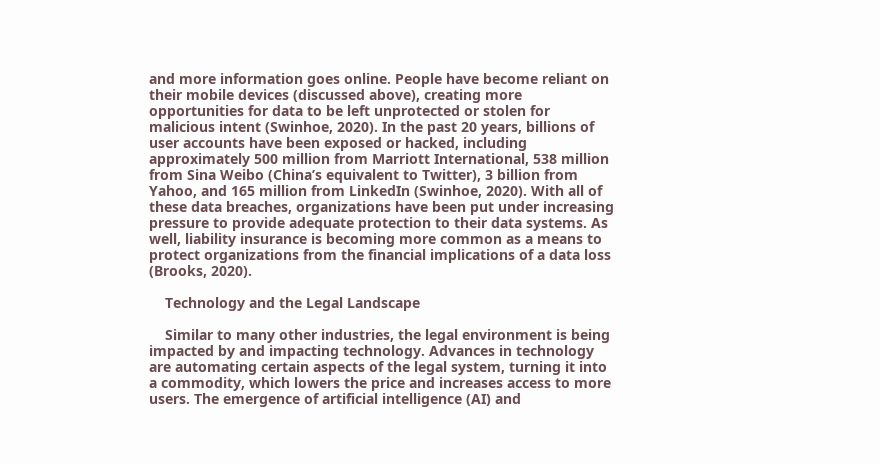and more information goes online. People have become reliant on their mobile devices (discussed above), creating more opportunities for data to be left unprotected or stolen for malicious intent (Swinhoe, 2020). In the past 20 years, billions of user accounts have been exposed or hacked, including approximately 500 million from Marriott International, 538 million from Sina Weibo (China’s equivalent to Twitter), 3 billion from Yahoo, and 165 million from LinkedIn (Swinhoe, 2020). With all of these data breaches, organizations have been put under increasing pressure to provide adequate protection to their data systems. As well, liability insurance is becoming more common as a means to protect organizations from the financial implications of a data loss (Brooks, 2020).

    Technology and the Legal Landscape

    Similar to many other industries, the legal environment is being impacted by and impacting technology. Advances in technology are automating certain aspects of the legal system, turning it into a commodity, which lowers the price and increases access to more users. The emergence of artificial intelligence (AI) and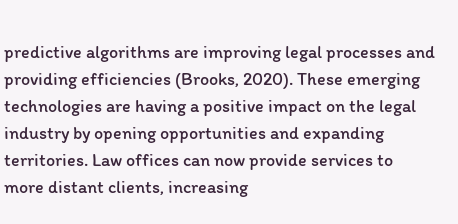predictive algorithms are improving legal processes and providing efficiencies (Brooks, 2020). These emerging technologies are having a positive impact on the legal industry by opening opportunities and expanding territories. Law offices can now provide services to more distant clients, increasing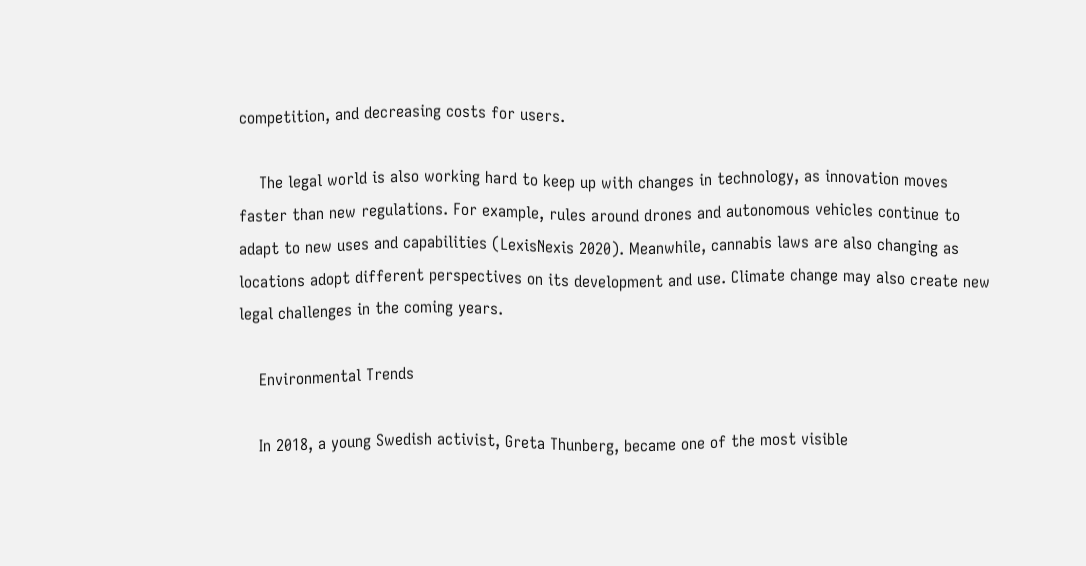competition, and decreasing costs for users.

    The legal world is also working hard to keep up with changes in technology, as innovation moves faster than new regulations. For example, rules around drones and autonomous vehicles continue to adapt to new uses and capabilities (LexisNexis 2020). Meanwhile, cannabis laws are also changing as locations adopt different perspectives on its development and use. Climate change may also create new legal challenges in the coming years.

    Environmental Trends

    In 2018, a young Swedish activist, Greta Thunberg, became one of the most visible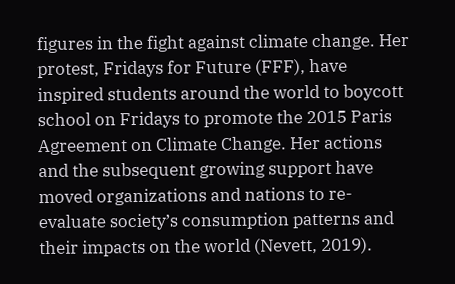figures in the fight against climate change. Her protest, Fridays for Future (FFF), have inspired students around the world to boycott school on Fridays to promote the 2015 Paris Agreement on Climate Change. Her actions and the subsequent growing support have moved organizations and nations to re-evaluate society’s consumption patterns and their impacts on the world (Nevett, 2019).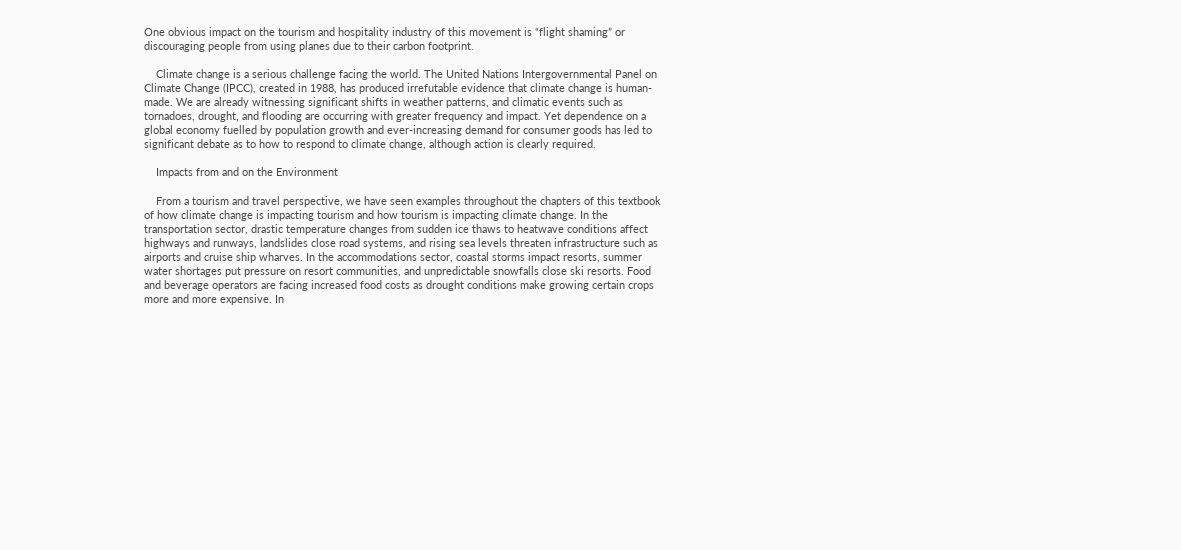One obvious impact on the tourism and hospitality industry of this movement is “flight shaming” or discouraging people from using planes due to their carbon footprint.

    Climate change is a serious challenge facing the world. The United Nations Intergovernmental Panel on Climate Change (IPCC), created in 1988, has produced irrefutable evidence that climate change is human-made. We are already witnessing significant shifts in weather patterns, and climatic events such as tornadoes, drought, and flooding are occurring with greater frequency and impact. Yet dependence on a global economy fuelled by population growth and ever-increasing demand for consumer goods has led to significant debate as to how to respond to climate change, although action is clearly required.

    Impacts from and on the Environment

    From a tourism and travel perspective, we have seen examples throughout the chapters of this textbook of how climate change is impacting tourism and how tourism is impacting climate change. In the transportation sector, drastic temperature changes from sudden ice thaws to heatwave conditions affect highways and runways, landslides close road systems, and rising sea levels threaten infrastructure such as airports and cruise ship wharves. In the accommodations sector, coastal storms impact resorts, summer water shortages put pressure on resort communities, and unpredictable snowfalls close ski resorts. Food and beverage operators are facing increased food costs as drought conditions make growing certain crops more and more expensive. In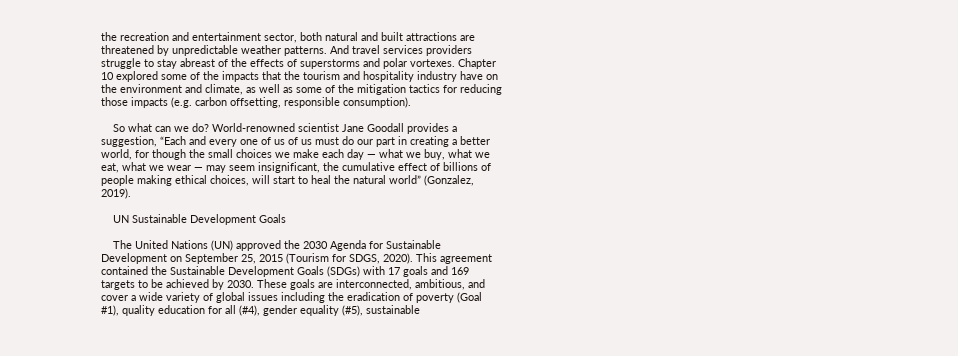the recreation and entertainment sector, both natural and built attractions are threatened by unpredictable weather patterns. And travel services providers struggle to stay abreast of the effects of superstorms and polar vortexes. Chapter 10 explored some of the impacts that the tourism and hospitality industry have on the environment and climate, as well as some of the mitigation tactics for reducing those impacts (e.g. carbon offsetting, responsible consumption).

    So what can we do? World-renowned scientist Jane Goodall provides a suggestion, “Each and every one of us of us must do our part in creating a better world, for though the small choices we make each day — what we buy, what we eat, what we wear — may seem insignificant, the cumulative effect of billions of people making ethical choices, will start to heal the natural world” (Gonzalez, 2019).

    UN Sustainable Development Goals

    The United Nations (UN) approved the 2030 Agenda for Sustainable Development on September 25, 2015 (Tourism for SDGS, 2020). This agreement contained the Sustainable Development Goals (SDGs) with 17 goals and 169 targets to be achieved by 2030. These goals are interconnected, ambitious, and cover a wide variety of global issues including the eradication of poverty (Goal #1), quality education for all (#4), gender equality (#5), sustainable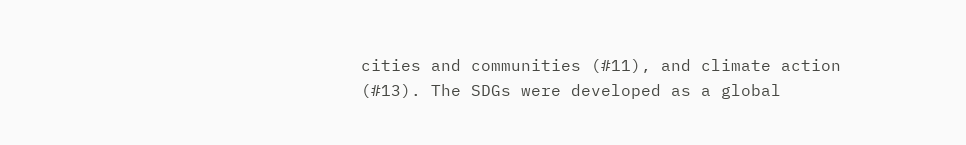cities and communities (#11), and climate action (#13). The SDGs were developed as a global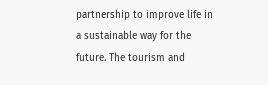partnership to improve life in a sustainable way for the future. The tourism and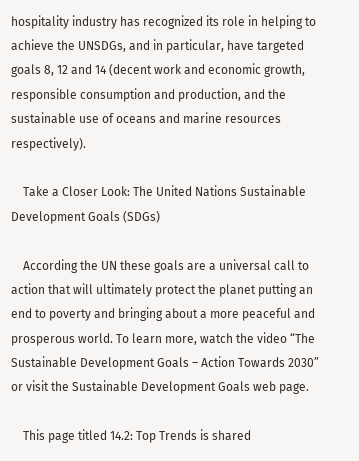hospitality industry has recognized its role in helping to achieve the UNSDGs, and in particular, have targeted goals 8, 12 and 14 (decent work and economic growth, responsible consumption and production, and the sustainable use of oceans and marine resources respectively).

    Take a Closer Look: The United Nations Sustainable Development Goals (SDGs)

    According the UN these goals are a universal call to action that will ultimately protect the planet putting an end to poverty and bringing about a more peaceful and prosperous world. To learn more, watch the video “The Sustainable Development Goals – Action Towards 2030” or visit the Sustainable Development Goals web page.

    This page titled 14.2: Top Trends is shared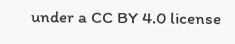under a CC BY 4.0 license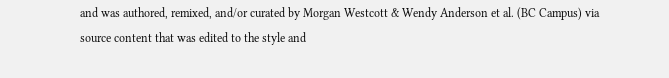and was authored, remixed, and/or curated by Morgan Westcott & Wendy Anderson et al. (BC Campus) via source content that was edited to the style and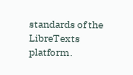standards of the LibreTexts platform.